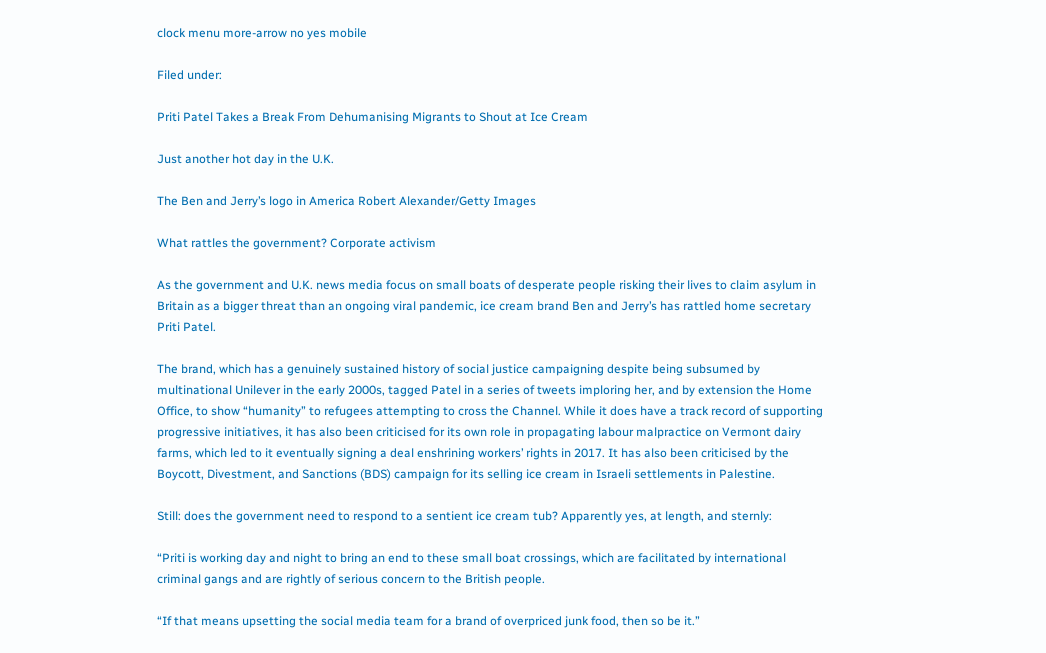clock menu more-arrow no yes mobile

Filed under:

Priti Patel Takes a Break From Dehumanising Migrants to Shout at Ice Cream

Just another hot day in the U.K.

The Ben and Jerry’s logo in America Robert Alexander/Getty Images

What rattles the government? Corporate activism

As the government and U.K. news media focus on small boats of desperate people risking their lives to claim asylum in Britain as a bigger threat than an ongoing viral pandemic, ice cream brand Ben and Jerry’s has rattled home secretary Priti Patel.

The brand, which has a genuinely sustained history of social justice campaigning despite being subsumed by multinational Unilever in the early 2000s, tagged Patel in a series of tweets imploring her, and by extension the Home Office, to show “humanity” to refugees attempting to cross the Channel. While it does have a track record of supporting progressive initiatives, it has also been criticised for its own role in propagating labour malpractice on Vermont dairy farms, which led to it eventually signing a deal enshrining workers’ rights in 2017. It has also been criticised by the Boycott, Divestment, and Sanctions (BDS) campaign for its selling ice cream in Israeli settlements in Palestine.

Still: does the government need to respond to a sentient ice cream tub? Apparently yes, at length, and sternly:

“Priti is working day and night to bring an end to these small boat crossings, which are facilitated by international criminal gangs and are rightly of serious concern to the British people.

“If that means upsetting the social media team for a brand of overpriced junk food, then so be it.”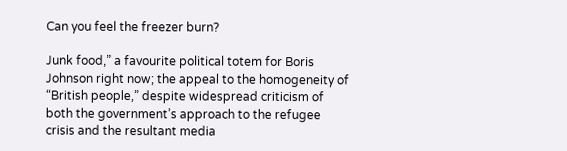Can you feel the freezer burn?

Junk food,” a favourite political totem for Boris Johnson right now; the appeal to the homogeneity of “British people,” despite widespread criticism of both the government’s approach to the refugee crisis and the resultant media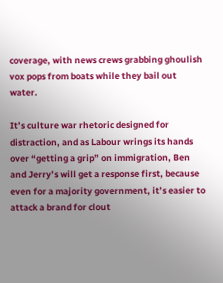coverage, with news crews grabbing ghoulish vox pops from boats while they bail out water.

It’s culture war rhetoric designed for distraction, and as Labour wrings its hands over “getting a grip” on immigration, Ben and Jerry’s will get a response first, because even for a majority government, it’s easier to attack a brand for clout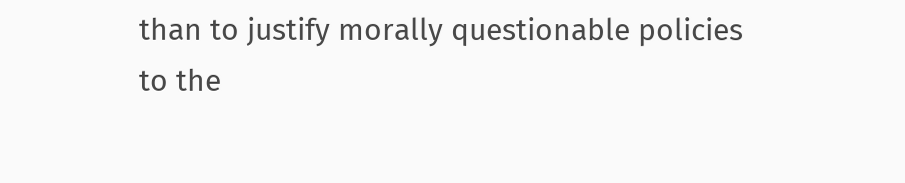than to justify morally questionable policies to the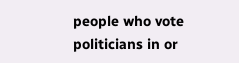people who vote politicians in or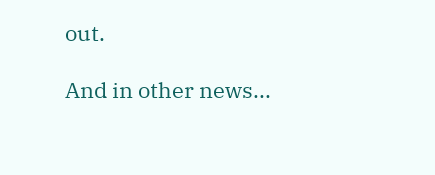out.

And in other news...